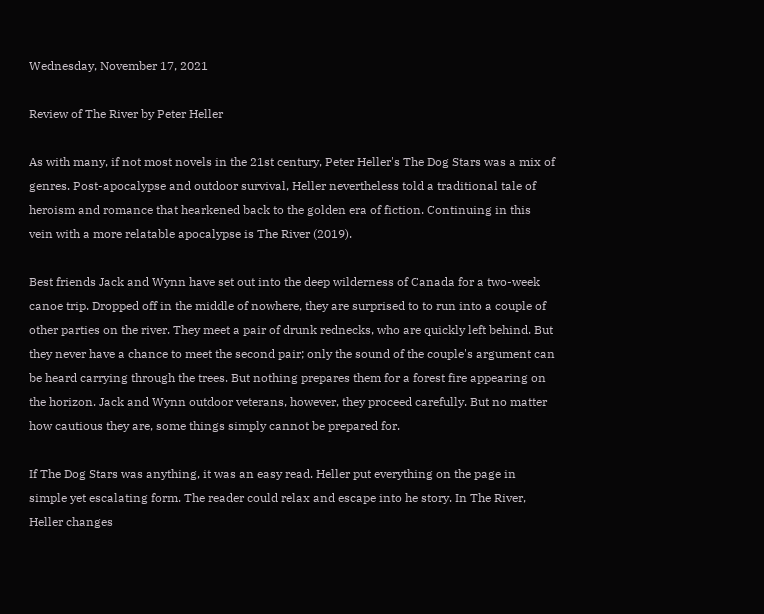Wednesday, November 17, 2021

Review of The River by Peter Heller

As with many, if not most novels in the 21st century, Peter Heller's The Dog Stars was a mix of genres. Post-apocalypse and outdoor survival, Heller nevertheless told a traditional tale of heroism and romance that hearkened back to the golden era of fiction. Continuing in this vein with a more relatable apocalypse is The River (2019).

Best friends Jack and Wynn have set out into the deep wilderness of Canada for a two-week canoe trip. Dropped off in the middle of nowhere, they are surprised to to run into a couple of other parties on the river. They meet a pair of drunk rednecks, who are quickly left behind. But they never have a chance to meet the second pair; only the sound of the couple's argument can be heard carrying through the trees. But nothing prepares them for a forest fire appearing on the horizon. Jack and Wynn outdoor veterans, however, they proceed carefully. But no matter how cautious they are, some things simply cannot be prepared for.

If The Dog Stars was anything, it was an easy read. Heller put everything on the page in simple yet escalating form. The reader could relax and escape into he story. In The River, Heller changes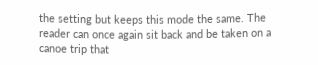the setting but keeps this mode the same. The reader can once again sit back and be taken on a canoe trip that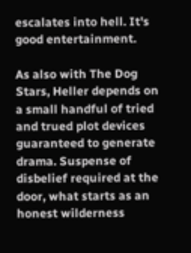escalates into hell. It's good entertainment.

As also with The Dog Stars, Heller depends on a small handful of tried and trued plot devices guaranteed to generate drama. Suspense of disbelief required at the door, what starts as an honest wilderness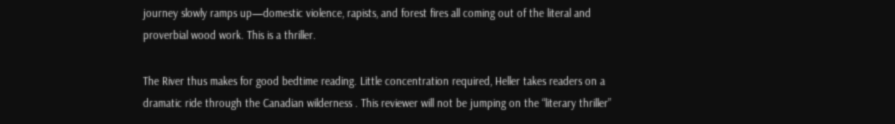journey slowly ramps up—domestic violence, rapists, and forest fires all coming out of the literal and proverbial wood work. This is a thriller.

The River thus makes for good bedtime reading. Little concentration required, Heller takes readers on a dramatic ride through the Canadian wilderness . This reviewer will not be jumping on the “literary thriller”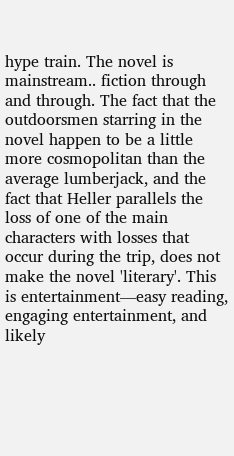hype train. The novel is mainstream.. fiction through and through. The fact that the outdoorsmen starring in the novel happen to be a little more cosmopolitan than the average lumberjack, and the fact that Heller parallels the loss of one of the main characters with losses that occur during the trip, does not make the novel 'literary'. This is entertainment—easy reading, engaging entertainment, and likely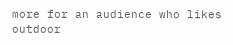more for an audience who likes outdoor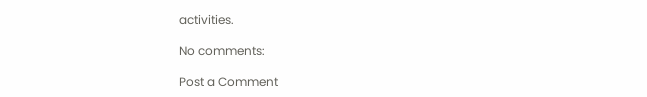activities.

No comments:

Post a Comment